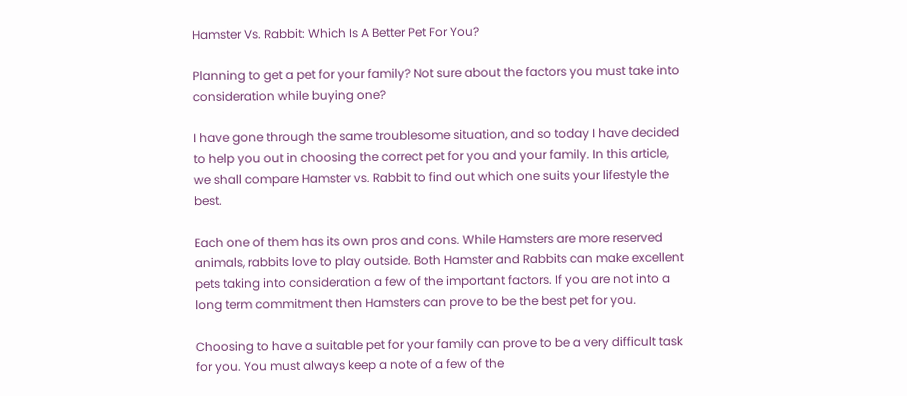Hamster Vs. Rabbit: Which Is A Better Pet For You?

Planning to get a pet for your family? Not sure about the factors you must take into consideration while buying one?

I have gone through the same troublesome situation, and so today I have decided to help you out in choosing the correct pet for you and your family. In this article, we shall compare Hamster vs. Rabbit to find out which one suits your lifestyle the best.

Each one of them has its own pros and cons. While Hamsters are more reserved animals, rabbits love to play outside. Both Hamster and Rabbits can make excellent pets taking into consideration a few of the important factors. If you are not into a long term commitment then Hamsters can prove to be the best pet for you.

Choosing to have a suitable pet for your family can prove to be a very difficult task for you. You must always keep a note of a few of the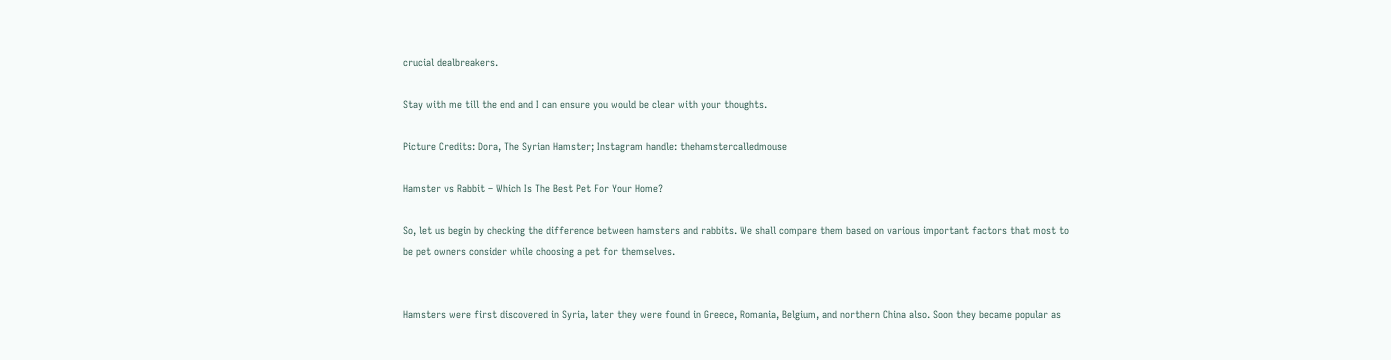crucial dealbreakers.

Stay with me till the end and I can ensure you would be clear with your thoughts.

Picture Credits: Dora, The Syrian Hamster; Instagram handle: thehamstercalledmouse

Hamster vs Rabbit – Which Is The Best Pet For Your Home?

So, let us begin by checking the difference between hamsters and rabbits. We shall compare them based on various important factors that most to be pet owners consider while choosing a pet for themselves.


Hamsters were first discovered in Syria, later they were found in Greece, Romania, Belgium, and northern China also. Soon they became popular as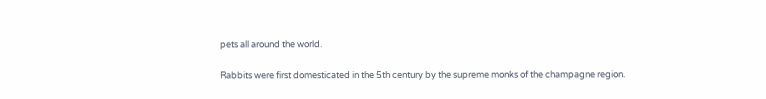pets all around the world.

Rabbits were first domesticated in the 5th century by the supreme monks of the champagne region.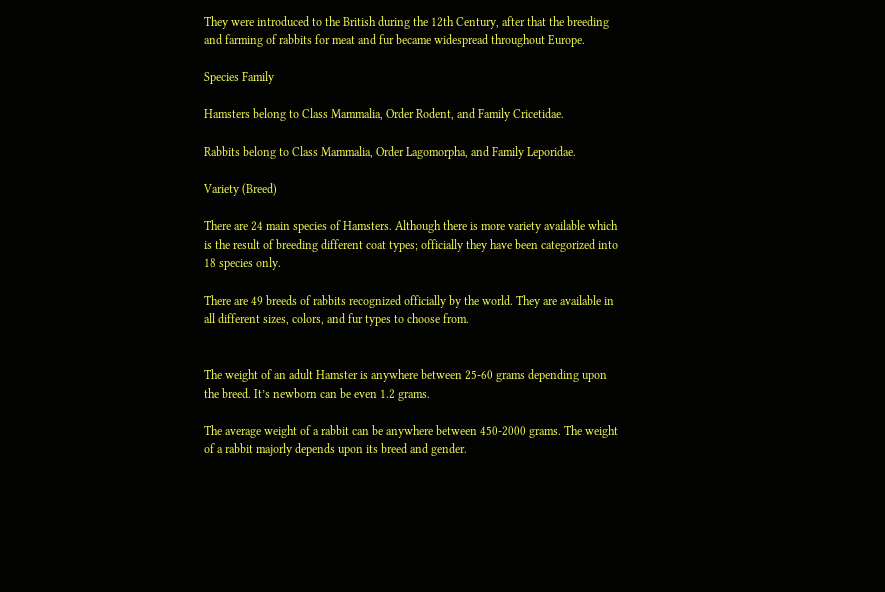They were introduced to the British during the 12th Century, after that the breeding and farming of rabbits for meat and fur became widespread throughout Europe.

Species Family

Hamsters belong to Class Mammalia, Order Rodent, and Family Cricetidae.

Rabbits belong to Class Mammalia, Order Lagomorpha, and Family Leporidae.

Variety (Breed)

There are 24 main species of Hamsters. Although there is more variety available which is the result of breeding different coat types; officially they have been categorized into 18 species only.

There are 49 breeds of rabbits recognized officially by the world. They are available in all different sizes, colors, and fur types to choose from.


The weight of an adult Hamster is anywhere between 25-60 grams depending upon the breed. It’s newborn can be even 1.2 grams.

The average weight of a rabbit can be anywhere between 450-2000 grams. The weight of a rabbit majorly depends upon its breed and gender.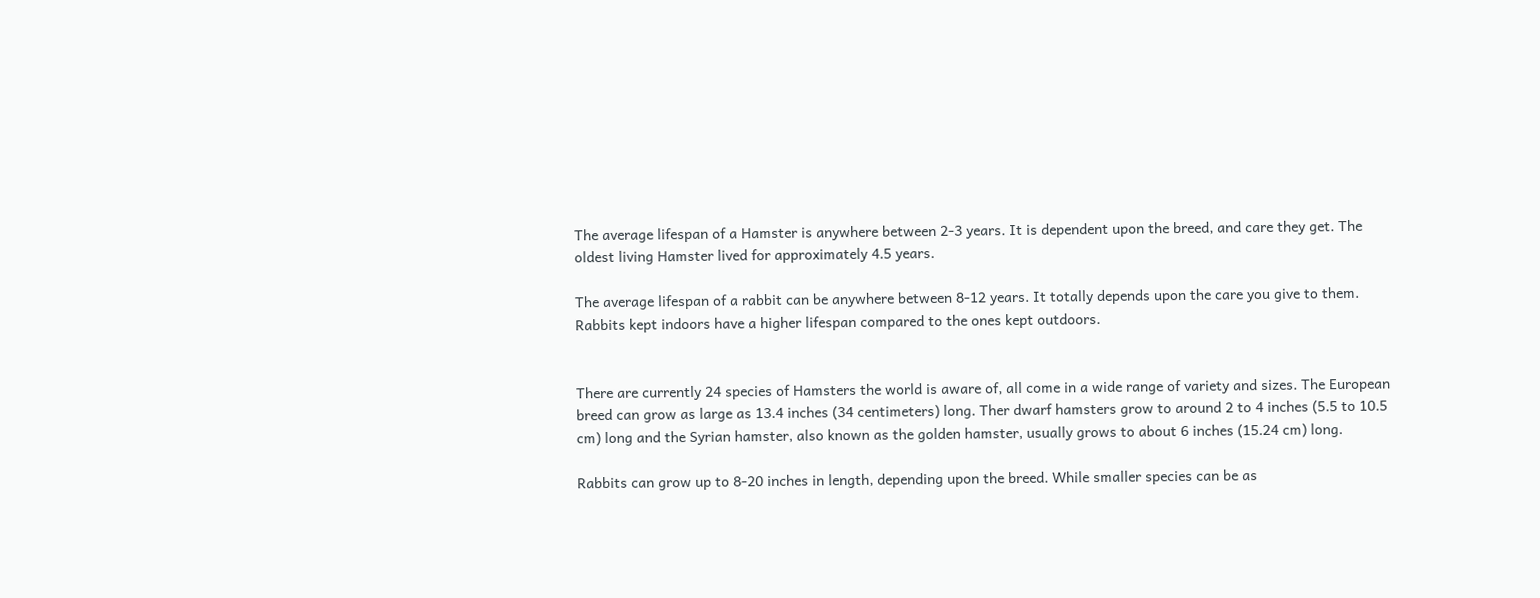The average lifespan of a Hamster is anywhere between 2-3 years. It is dependent upon the breed, and care they get. The oldest living Hamster lived for approximately 4.5 years.

The average lifespan of a rabbit can be anywhere between 8-12 years. It totally depends upon the care you give to them. Rabbits kept indoors have a higher lifespan compared to the ones kept outdoors.


There are currently 24 species of Hamsters the world is aware of, all come in a wide range of variety and sizes. The European breed can grow as large as 13.4 inches (34 centimeters) long. Ther dwarf hamsters grow to around 2 to 4 inches (5.5 to 10.5 cm) long and the Syrian hamster, also known as the golden hamster, usually grows to about 6 inches (15.24 cm) long.

Rabbits can grow up to 8-20 inches in length, depending upon the breed. While smaller species can be as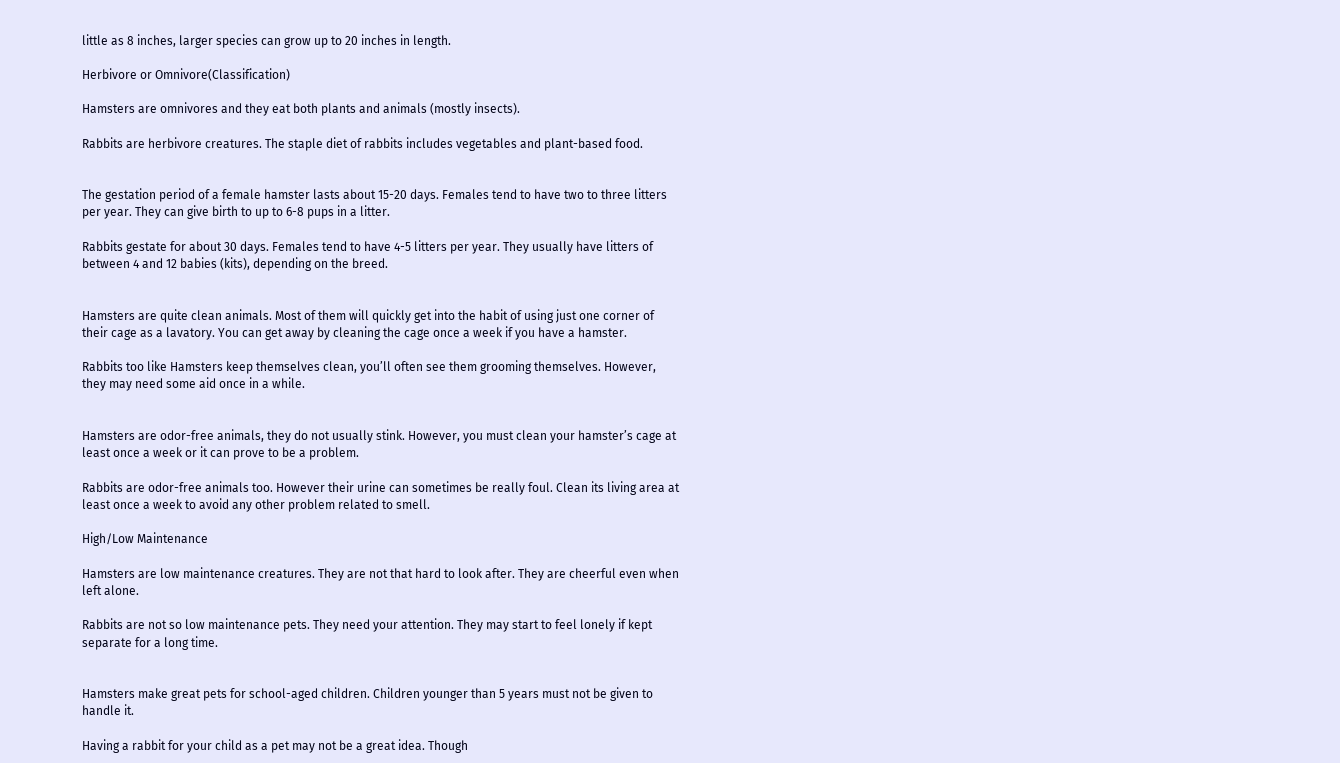little as 8 inches, larger species can grow up to 20 inches in length.

Herbivore or Omnivore(Classification)

Hamsters are omnivores and they eat both plants and animals (mostly insects).

Rabbits are herbivore creatures. The staple diet of rabbits includes vegetables and plant-based food.


The gestation period of a female hamster lasts about 15-20 days. Females tend to have two to three litters per year. They can give birth to up to 6-8 pups in a litter.

Rabbits gestate for about 30 days. Females tend to have 4-5 litters per year. They usually have litters of between 4 and 12 babies (kits), depending on the breed.


Hamsters are quite clean animals. Most of them will quickly get into the habit of using just one corner of their cage as a lavatory. You can get away by cleaning the cage once a week if you have a hamster.

Rabbits too like Hamsters keep themselves clean, you’ll often see them grooming themselves. However, they may need some aid once in a while.


Hamsters are odor-free animals, they do not usually stink. However, you must clean your hamster’s cage at least once a week or it can prove to be a problem.

Rabbits are odor-free animals too. However their urine can sometimes be really foul. Clean its living area at least once a week to avoid any other problem related to smell.

High/Low Maintenance

Hamsters are low maintenance creatures. They are not that hard to look after. They are cheerful even when left alone.

Rabbits are not so low maintenance pets. They need your attention. They may start to feel lonely if kept separate for a long time.


Hamsters make great pets for school-aged children. Children younger than 5 years must not be given to handle it.

Having a rabbit for your child as a pet may not be a great idea. Though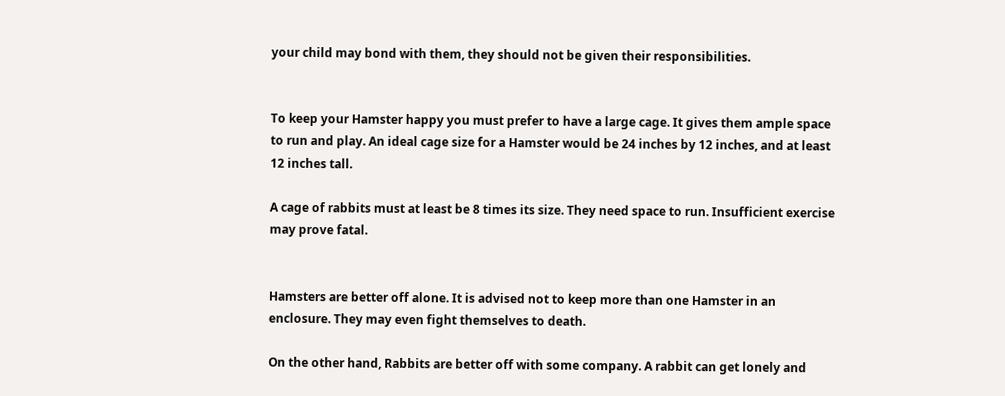your child may bond with them, they should not be given their responsibilities.


To keep your Hamster happy you must prefer to have a large cage. It gives them ample space to run and play. An ideal cage size for a Hamster would be 24 inches by 12 inches, and at least 12 inches tall.

A cage of rabbits must at least be 8 times its size. They need space to run. Insufficient exercise may prove fatal.


Hamsters are better off alone. It is advised not to keep more than one Hamster in an enclosure. They may even fight themselves to death.

On the other hand, Rabbits are better off with some company. A rabbit can get lonely and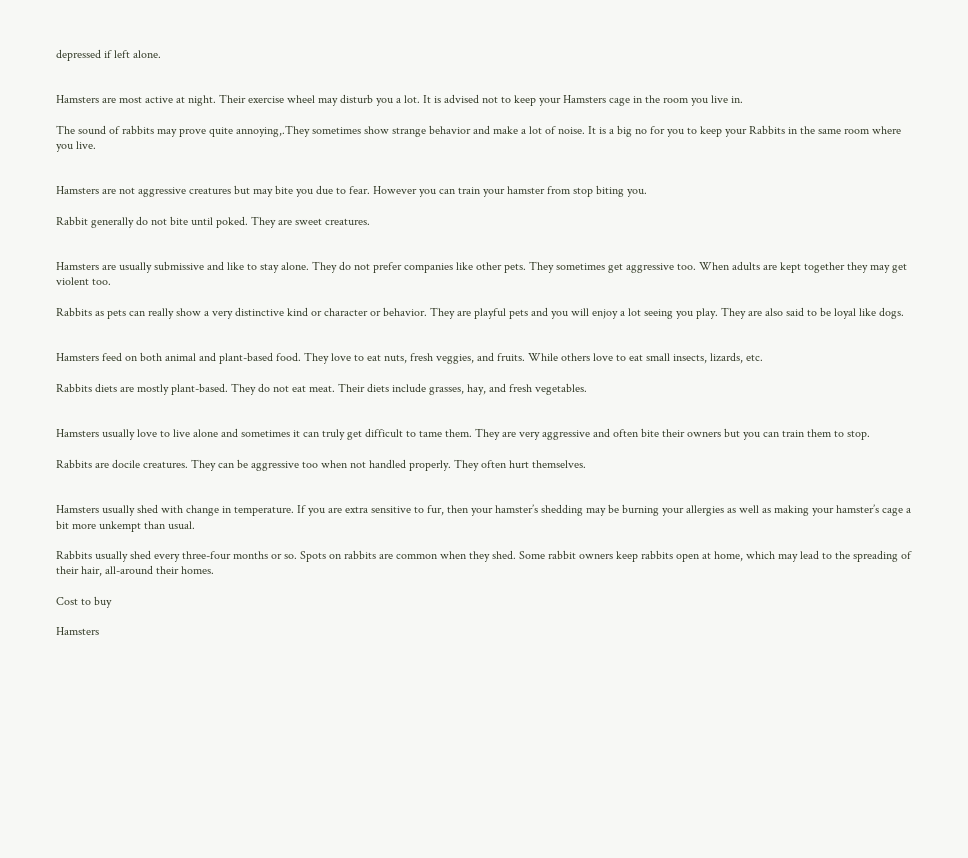depressed if left alone.


Hamsters are most active at night. Their exercise wheel may disturb you a lot. It is advised not to keep your Hamsters cage in the room you live in.

The sound of rabbits may prove quite annoying,.They sometimes show strange behavior and make a lot of noise. It is a big no for you to keep your Rabbits in the same room where you live.


Hamsters are not aggressive creatures but may bite you due to fear. However you can train your hamster from stop biting you.

Rabbit generally do not bite until poked. They are sweet creatures.


Hamsters are usually submissive and like to stay alone. They do not prefer companies like other pets. They sometimes get aggressive too. When adults are kept together they may get violent too.

Rabbits as pets can really show a very distinctive kind or character or behavior. They are playful pets and you will enjoy a lot seeing you play. They are also said to be loyal like dogs.


Hamsters feed on both animal and plant-based food. They love to eat nuts, fresh veggies, and fruits. While others love to eat small insects, lizards, etc.

Rabbits diets are mostly plant-based. They do not eat meat. Their diets include grasses, hay, and fresh vegetables.


Hamsters usually love to live alone and sometimes it can truly get difficult to tame them. They are very aggressive and often bite their owners but you can train them to stop.

Rabbits are docile creatures. They can be aggressive too when not handled properly. They often hurt themselves.


Hamsters usually shed with change in temperature. If you are extra sensitive to fur, then your hamster’s shedding may be burning your allergies as well as making your hamster’s cage a bit more unkempt than usual.

Rabbits usually shed every three-four months or so. Spots on rabbits are common when they shed. Some rabbit owners keep rabbits open at home, which may lead to the spreading of their hair, all-around their homes.

Cost to buy

Hamsters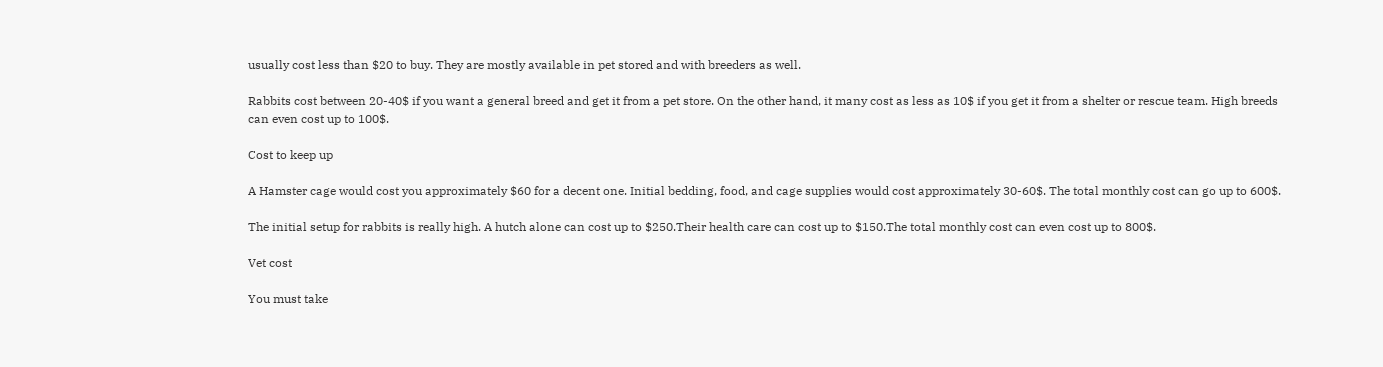usually cost less than $20 to buy. They are mostly available in pet stored and with breeders as well.

Rabbits cost between 20-40$ if you want a general breed and get it from a pet store. On the other hand, it many cost as less as 10$ if you get it from a shelter or rescue team. High breeds can even cost up to 100$.

Cost to keep up

A Hamster cage would cost you approximately $60 for a decent one. Initial bedding, food, and cage supplies would cost approximately 30-60$. The total monthly cost can go up to 600$.

The initial setup for rabbits is really high. A hutch alone can cost up to $250.Their health care can cost up to $150.The total monthly cost can even cost up to 800$.

Vet cost

You must take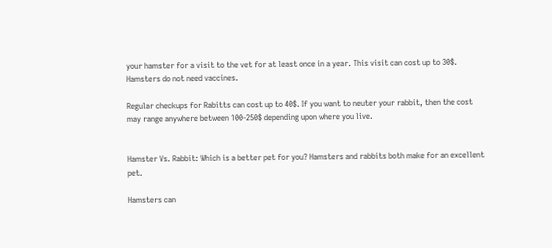your hamster for a visit to the vet for at least once in a year. This visit can cost up to 30$. Hamsters do not need vaccines.

Regular checkups for Rabitts can cost up to 40$. If you want to neuter your rabbit, then the cost may range anywhere between 100-250$ depending upon where you live.


Hamster Vs. Rabbit: Which is a better pet for you? Hamsters and rabbits both make for an excellent pet.

Hamsters can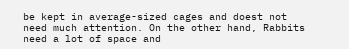be kept in average-sized cages and doest not need much attention. On the other hand, Rabbits need a lot of space and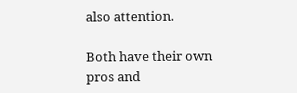also attention.

Both have their own pros and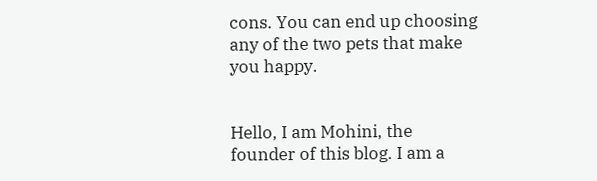cons. You can end up choosing any of the two pets that make you happy.


Hello, I am Mohini, the founder of this blog. I am a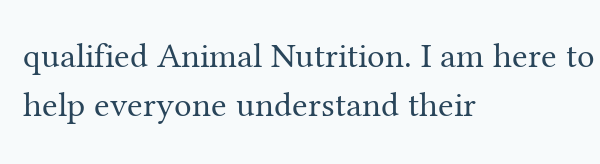qualified Animal Nutrition. I am here to help everyone understand their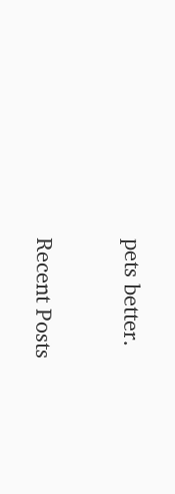pets better.

Recent Posts